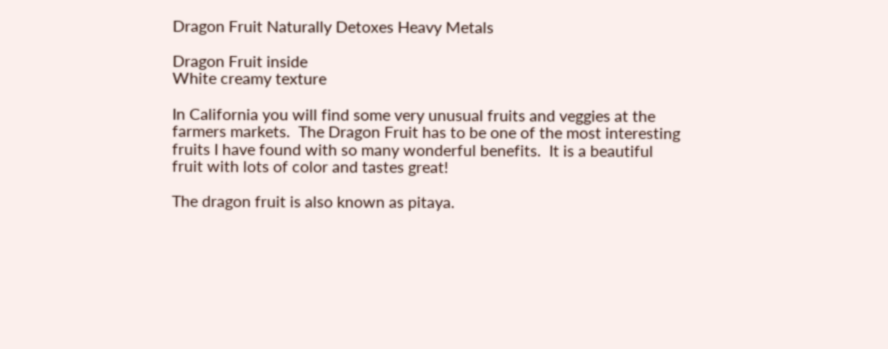Dragon Fruit Naturally Detoxes Heavy Metals

Dragon Fruit inside
White creamy texture

In California you will find some very unusual fruits and veggies at the farmers markets.  The Dragon Fruit has to be one of the most interesting fruits I have found with so many wonderful benefits.  It is a beautiful fruit with lots of color and tastes great!

The dragon fruit is also known as pitaya.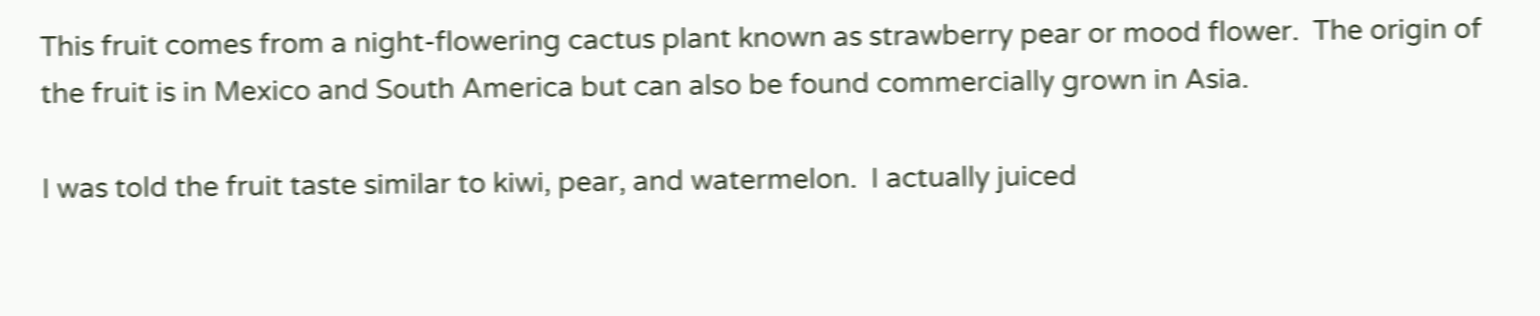This fruit comes from a night-flowering cactus plant known as strawberry pear or mood flower.  The origin of the fruit is in Mexico and South America but can also be found commercially grown in Asia.

I was told the fruit taste similar to kiwi, pear, and watermelon.  I actually juiced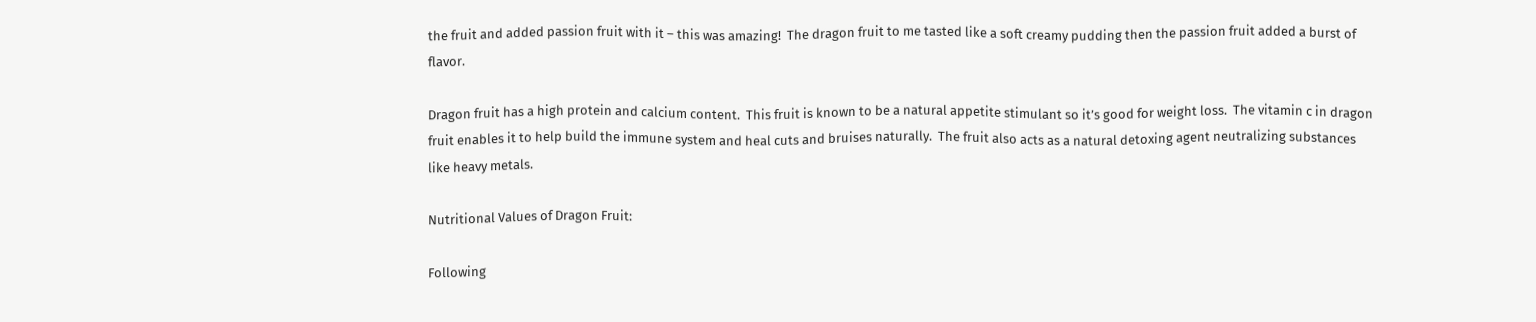the fruit and added passion fruit with it – this was amazing!  The dragon fruit to me tasted like a soft creamy pudding then the passion fruit added a burst of flavor.

Dragon fruit has a high protein and calcium content.  This fruit is known to be a natural appetite stimulant so it’s good for weight loss.  The vitamin c in dragon fruit enables it to help build the immune system and heal cuts and bruises naturally.  The fruit also acts as a natural detoxing agent neutralizing substances like heavy metals.

Nutritional Values of Dragon Fruit:

Following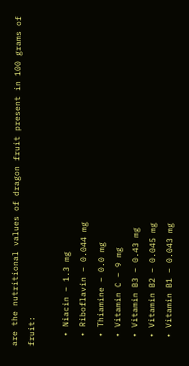are the nutritional values of dragon fruit present in 100 grams of fruit:

  • Niacin – 1.3 mg
  • Riboflavin – 0.044 mg
  • Thiamine – 0.0 mg
  • Vitamin C – 9 mg
  • Vitamin B3 – 0.43 mg
  • Vitamin B2 – 0.045 mg
  • Vitamin B1 – 0.043 mg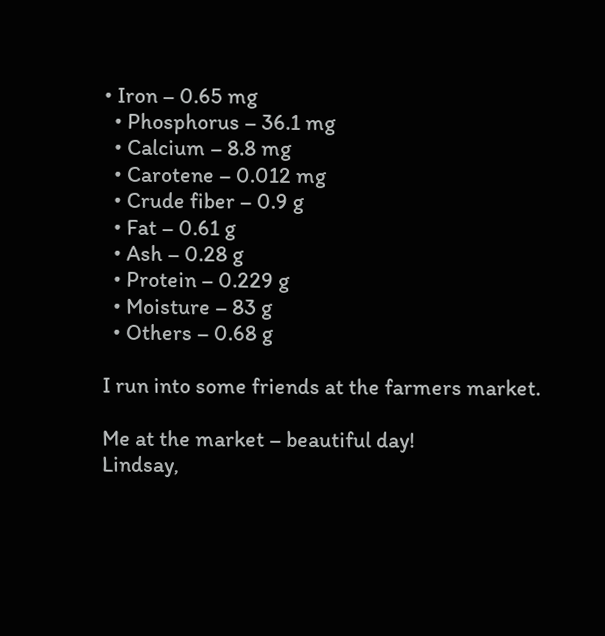• Iron – 0.65 mg
  • Phosphorus – 36.1 mg
  • Calcium – 8.8 mg
  • Carotene – 0.012 mg
  • Crude fiber – 0.9 g
  • Fat – 0.61 g
  • Ash – 0.28 g
  • Protein – 0.229 g
  • Moisture – 83 g
  • Others – 0.68 g

I run into some friends at the farmers market.

Me at the market – beautiful day!
Lindsay,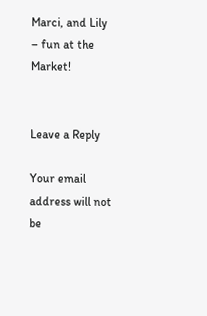Marci, and Lily – fun at the Market!


Leave a Reply

Your email address will not be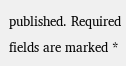published. Required fields are marked *